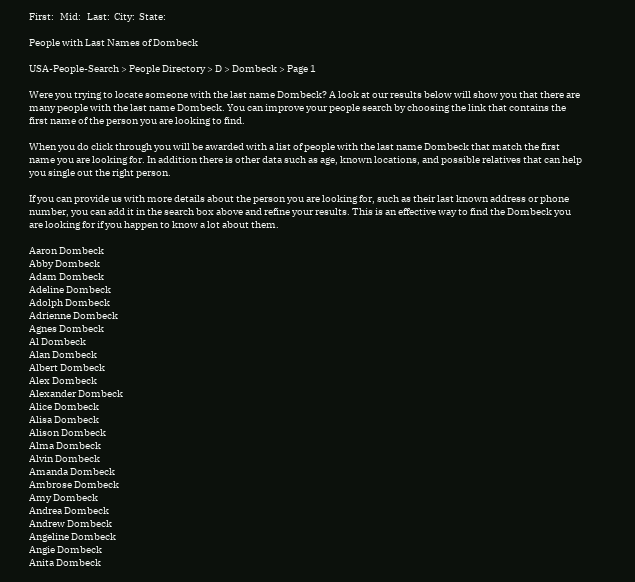First:   Mid:   Last:  City:  State:

People with Last Names of Dombeck

USA-People-Search > People Directory > D > Dombeck > Page 1

Were you trying to locate someone with the last name Dombeck? A look at our results below will show you that there are many people with the last name Dombeck. You can improve your people search by choosing the link that contains the first name of the person you are looking to find.

When you do click through you will be awarded with a list of people with the last name Dombeck that match the first name you are looking for. In addition there is other data such as age, known locations, and possible relatives that can help you single out the right person.

If you can provide us with more details about the person you are looking for, such as their last known address or phone number, you can add it in the search box above and refine your results. This is an effective way to find the Dombeck you are looking for if you happen to know a lot about them.

Aaron Dombeck
Abby Dombeck
Adam Dombeck
Adeline Dombeck
Adolph Dombeck
Adrienne Dombeck
Agnes Dombeck
Al Dombeck
Alan Dombeck
Albert Dombeck
Alex Dombeck
Alexander Dombeck
Alice Dombeck
Alisa Dombeck
Alison Dombeck
Alma Dombeck
Alvin Dombeck
Amanda Dombeck
Ambrose Dombeck
Amy Dombeck
Andrea Dombeck
Andrew Dombeck
Angeline Dombeck
Angie Dombeck
Anita Dombeck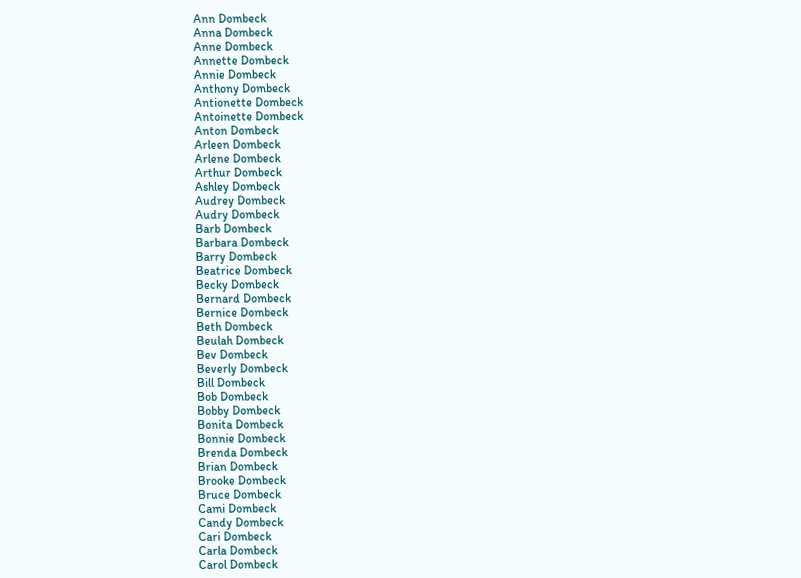Ann Dombeck
Anna Dombeck
Anne Dombeck
Annette Dombeck
Annie Dombeck
Anthony Dombeck
Antionette Dombeck
Antoinette Dombeck
Anton Dombeck
Arleen Dombeck
Arlene Dombeck
Arthur Dombeck
Ashley Dombeck
Audrey Dombeck
Audry Dombeck
Barb Dombeck
Barbara Dombeck
Barry Dombeck
Beatrice Dombeck
Becky Dombeck
Bernard Dombeck
Bernice Dombeck
Beth Dombeck
Beulah Dombeck
Bev Dombeck
Beverly Dombeck
Bill Dombeck
Bob Dombeck
Bobby Dombeck
Bonita Dombeck
Bonnie Dombeck
Brenda Dombeck
Brian Dombeck
Brooke Dombeck
Bruce Dombeck
Cami Dombeck
Candy Dombeck
Cari Dombeck
Carla Dombeck
Carol Dombeck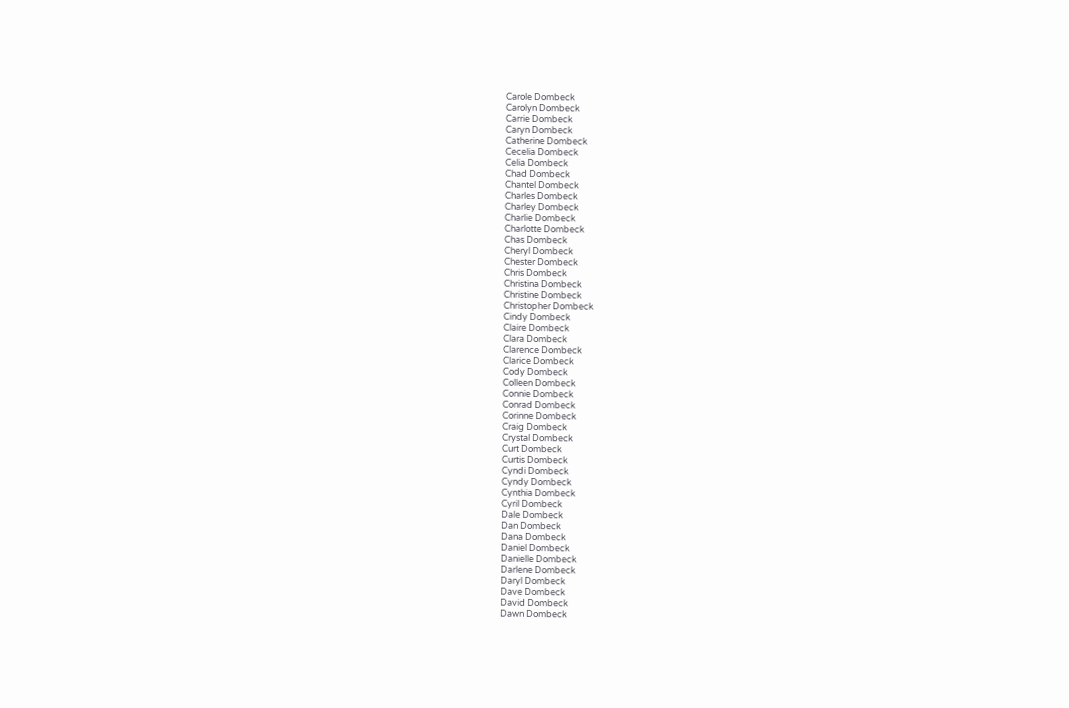Carole Dombeck
Carolyn Dombeck
Carrie Dombeck
Caryn Dombeck
Catherine Dombeck
Cecelia Dombeck
Celia Dombeck
Chad Dombeck
Chantel Dombeck
Charles Dombeck
Charley Dombeck
Charlie Dombeck
Charlotte Dombeck
Chas Dombeck
Cheryl Dombeck
Chester Dombeck
Chris Dombeck
Christina Dombeck
Christine Dombeck
Christopher Dombeck
Cindy Dombeck
Claire Dombeck
Clara Dombeck
Clarence Dombeck
Clarice Dombeck
Cody Dombeck
Colleen Dombeck
Connie Dombeck
Conrad Dombeck
Corinne Dombeck
Craig Dombeck
Crystal Dombeck
Curt Dombeck
Curtis Dombeck
Cyndi Dombeck
Cyndy Dombeck
Cynthia Dombeck
Cyril Dombeck
Dale Dombeck
Dan Dombeck
Dana Dombeck
Daniel Dombeck
Danielle Dombeck
Darlene Dombeck
Daryl Dombeck
Dave Dombeck
David Dombeck
Dawn Dombeck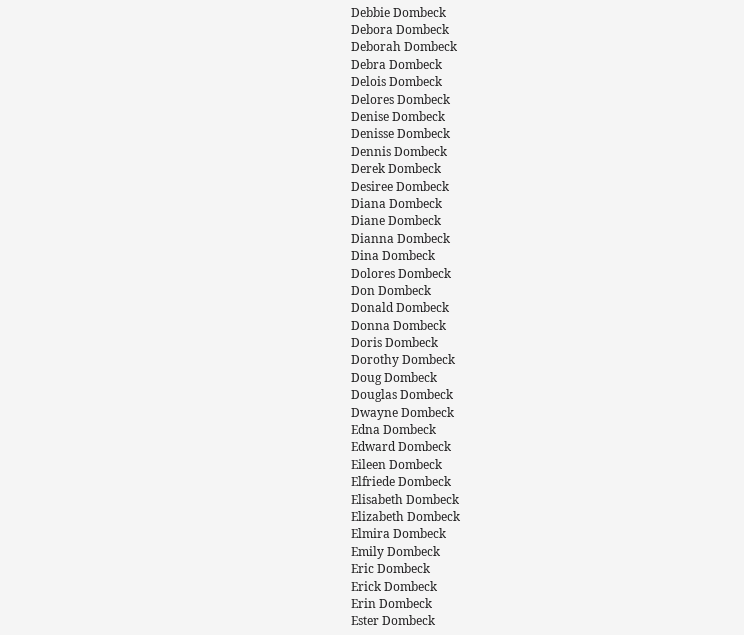Debbie Dombeck
Debora Dombeck
Deborah Dombeck
Debra Dombeck
Delois Dombeck
Delores Dombeck
Denise Dombeck
Denisse Dombeck
Dennis Dombeck
Derek Dombeck
Desiree Dombeck
Diana Dombeck
Diane Dombeck
Dianna Dombeck
Dina Dombeck
Dolores Dombeck
Don Dombeck
Donald Dombeck
Donna Dombeck
Doris Dombeck
Dorothy Dombeck
Doug Dombeck
Douglas Dombeck
Dwayne Dombeck
Edna Dombeck
Edward Dombeck
Eileen Dombeck
Elfriede Dombeck
Elisabeth Dombeck
Elizabeth Dombeck
Elmira Dombeck
Emily Dombeck
Eric Dombeck
Erick Dombeck
Erin Dombeck
Ester Dombeck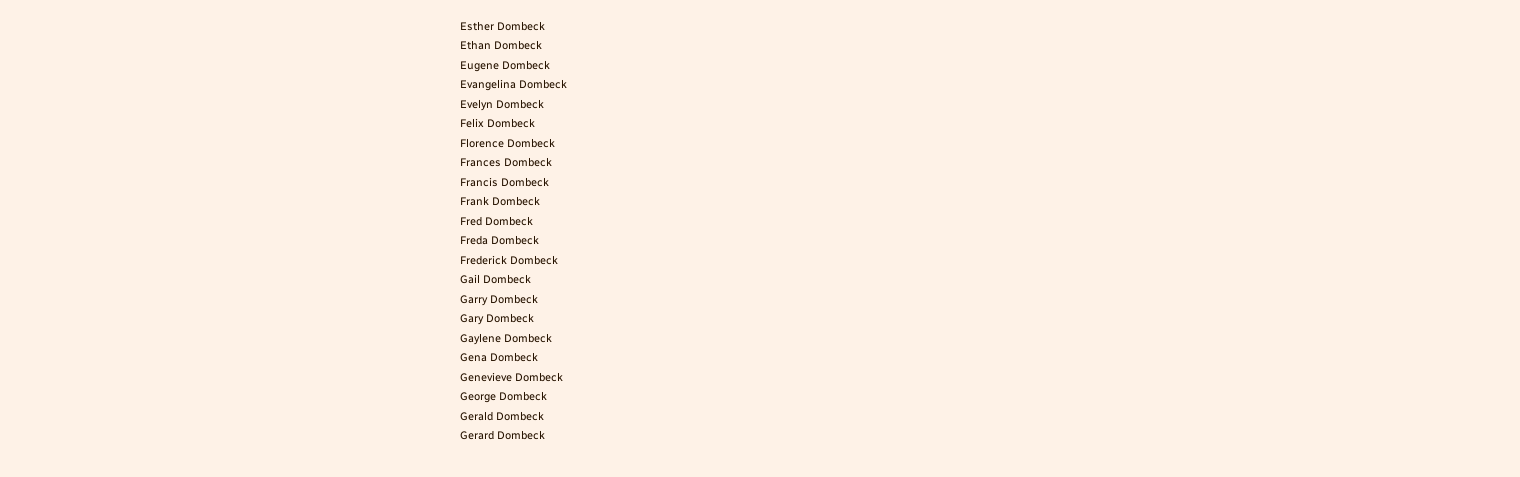Esther Dombeck
Ethan Dombeck
Eugene Dombeck
Evangelina Dombeck
Evelyn Dombeck
Felix Dombeck
Florence Dombeck
Frances Dombeck
Francis Dombeck
Frank Dombeck
Fred Dombeck
Freda Dombeck
Frederick Dombeck
Gail Dombeck
Garry Dombeck
Gary Dombeck
Gaylene Dombeck
Gena Dombeck
Genevieve Dombeck
George Dombeck
Gerald Dombeck
Gerard Dombeck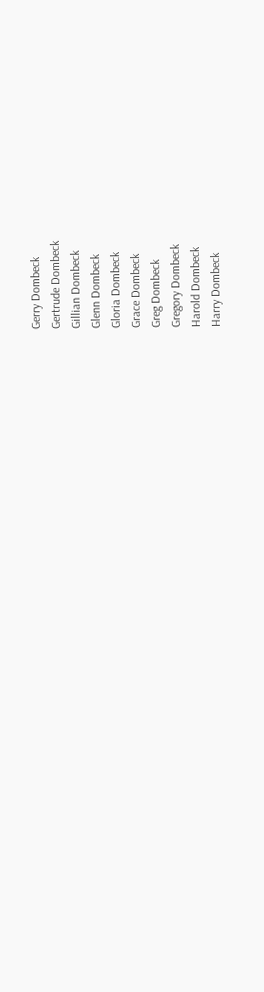Gerry Dombeck
Gertrude Dombeck
Gillian Dombeck
Glenn Dombeck
Gloria Dombeck
Grace Dombeck
Greg Dombeck
Gregory Dombeck
Harold Dombeck
Harry Dombeck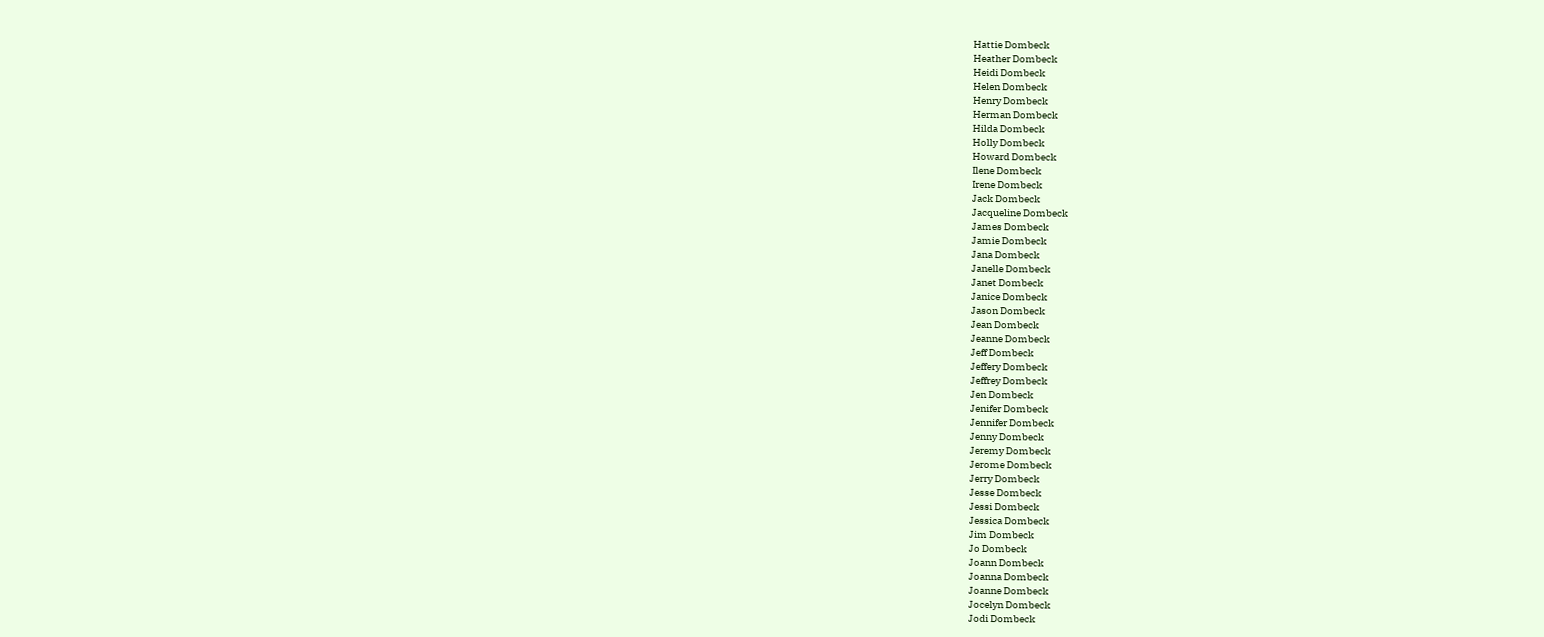Hattie Dombeck
Heather Dombeck
Heidi Dombeck
Helen Dombeck
Henry Dombeck
Herman Dombeck
Hilda Dombeck
Holly Dombeck
Howard Dombeck
Ilene Dombeck
Irene Dombeck
Jack Dombeck
Jacqueline Dombeck
James Dombeck
Jamie Dombeck
Jana Dombeck
Janelle Dombeck
Janet Dombeck
Janice Dombeck
Jason Dombeck
Jean Dombeck
Jeanne Dombeck
Jeff Dombeck
Jeffery Dombeck
Jeffrey Dombeck
Jen Dombeck
Jenifer Dombeck
Jennifer Dombeck
Jenny Dombeck
Jeremy Dombeck
Jerome Dombeck
Jerry Dombeck
Jesse Dombeck
Jessi Dombeck
Jessica Dombeck
Jim Dombeck
Jo Dombeck
Joann Dombeck
Joanna Dombeck
Joanne Dombeck
Jocelyn Dombeck
Jodi Dombeck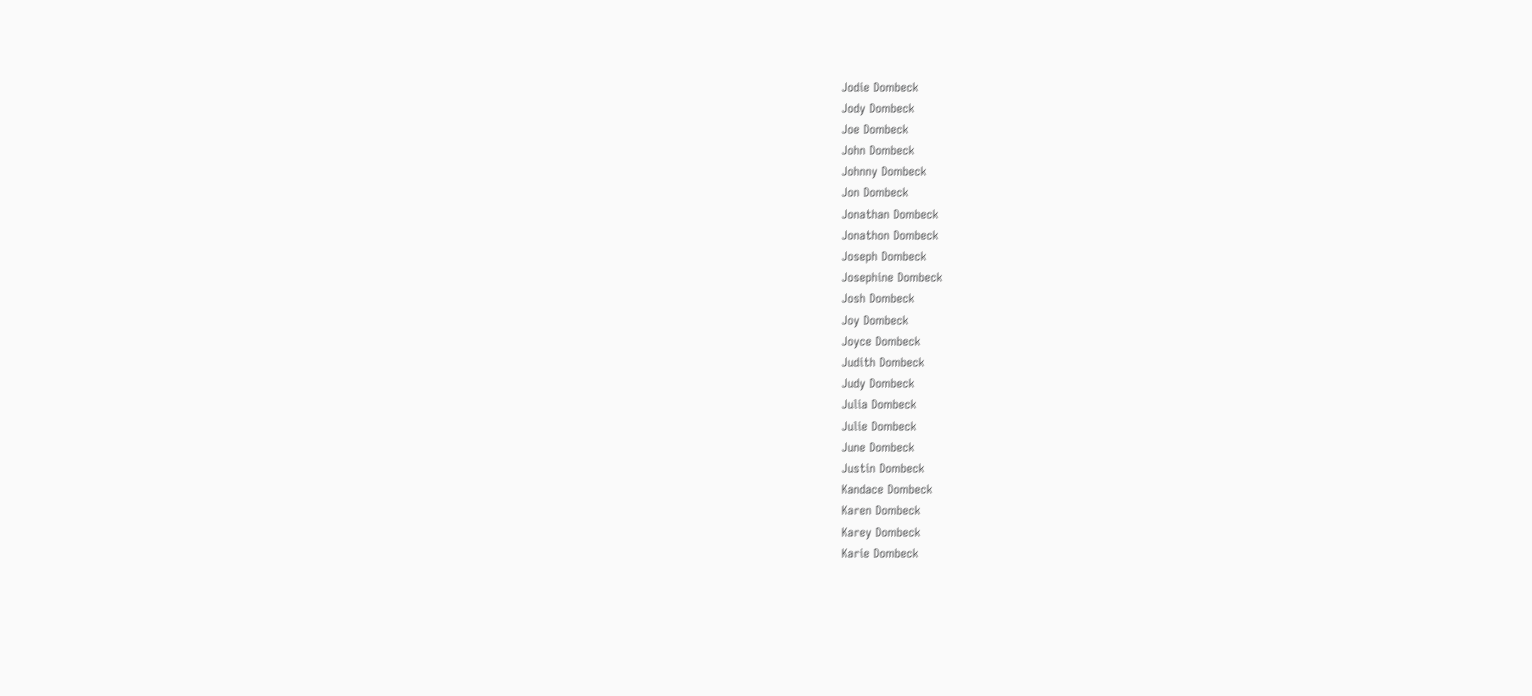Jodie Dombeck
Jody Dombeck
Joe Dombeck
John Dombeck
Johnny Dombeck
Jon Dombeck
Jonathan Dombeck
Jonathon Dombeck
Joseph Dombeck
Josephine Dombeck
Josh Dombeck
Joy Dombeck
Joyce Dombeck
Judith Dombeck
Judy Dombeck
Julia Dombeck
Julie Dombeck
June Dombeck
Justin Dombeck
Kandace Dombeck
Karen Dombeck
Karey Dombeck
Karie Dombeck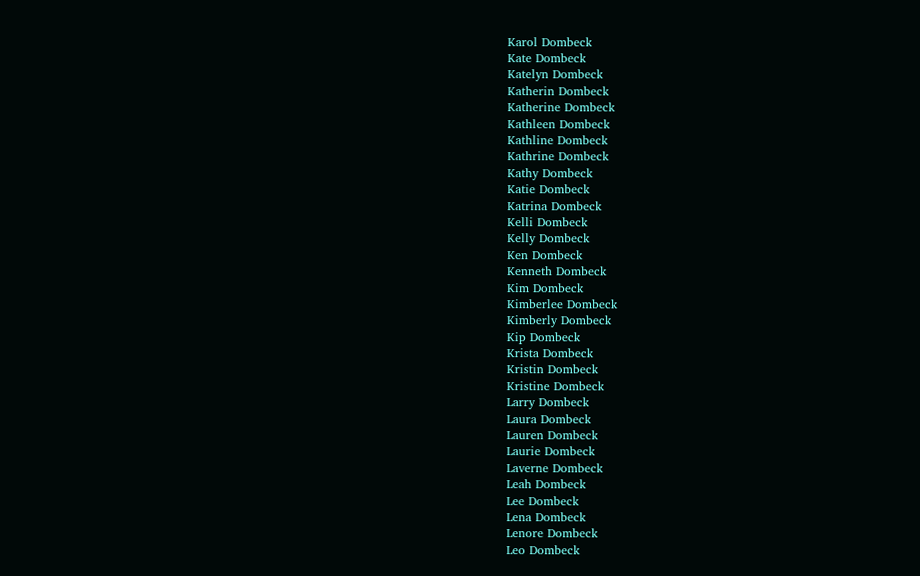Karol Dombeck
Kate Dombeck
Katelyn Dombeck
Katherin Dombeck
Katherine Dombeck
Kathleen Dombeck
Kathline Dombeck
Kathrine Dombeck
Kathy Dombeck
Katie Dombeck
Katrina Dombeck
Kelli Dombeck
Kelly Dombeck
Ken Dombeck
Kenneth Dombeck
Kim Dombeck
Kimberlee Dombeck
Kimberly Dombeck
Kip Dombeck
Krista Dombeck
Kristin Dombeck
Kristine Dombeck
Larry Dombeck
Laura Dombeck
Lauren Dombeck
Laurie Dombeck
Laverne Dombeck
Leah Dombeck
Lee Dombeck
Lena Dombeck
Lenore Dombeck
Leo Dombeck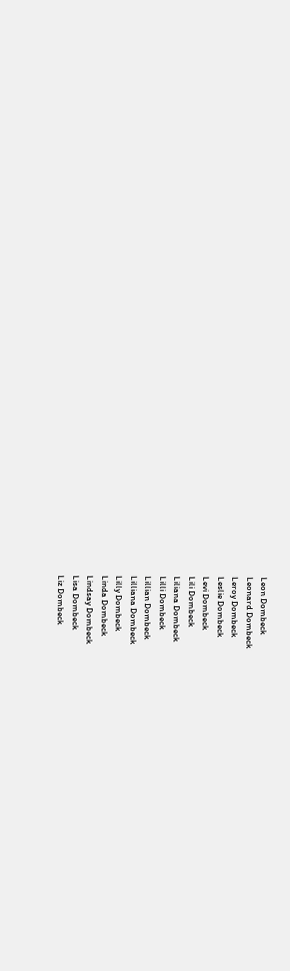Leon Dombeck
Leonard Dombeck
Leroy Dombeck
Leslie Dombeck
Levi Dombeck
Lili Dombeck
Liliana Dombeck
Lilli Dombeck
Lillian Dombeck
Lilliana Dombeck
Lilly Dombeck
Linda Dombeck
Lindsay Dombeck
Lisa Dombeck
Liz Dombeck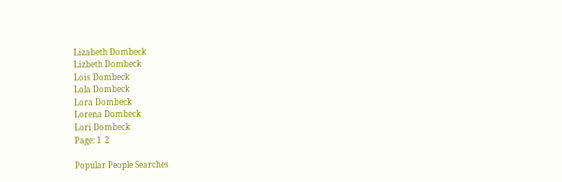Lizabeth Dombeck
Lizbeth Dombeck
Lois Dombeck
Lola Dombeck
Lora Dombeck
Lorena Dombeck
Lori Dombeck
Page: 1  2

Popular People Searches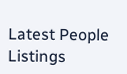Latest People Listings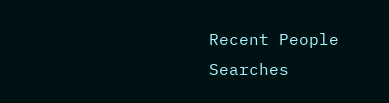Recent People Searches